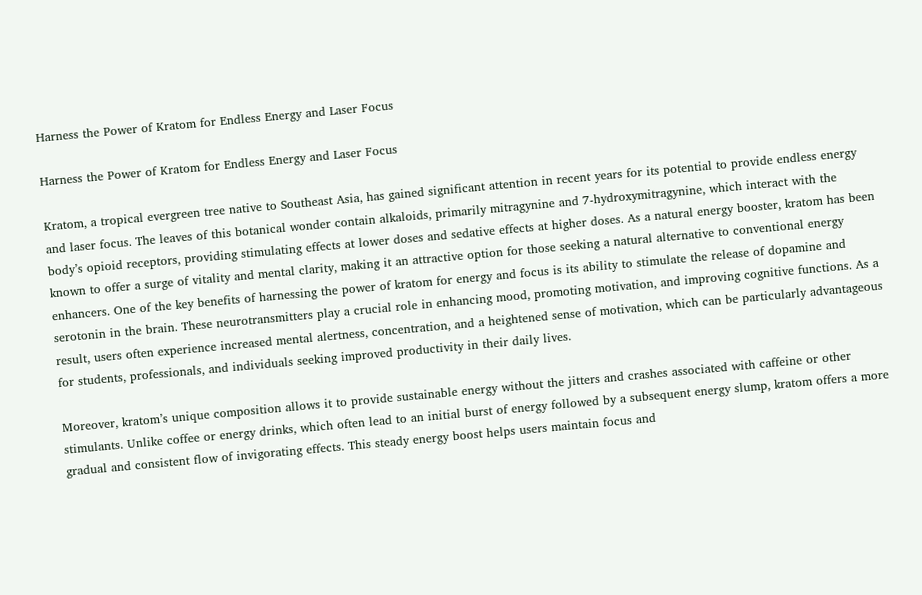Harness the Power of Kratom for Endless Energy and Laser Focus

Harness the Power of Kratom for Endless Energy and Laser Focus

Kratom, a tropical evergreen tree native to Southeast Asia, has gained significant attention in recent years for its potential to provide endless energy and laser focus. The leaves of this botanical wonder contain alkaloids, primarily mitragynine and 7-hydroxymitragynine, which interact with the body’s opioid receptors, providing stimulating effects at lower doses and sedative effects at higher doses. As a natural energy booster, kratom has been known to offer a surge of vitality and mental clarity, making it an attractive option for those seeking a natural alternative to conventional energy enhancers. One of the key benefits of harnessing the power of kratom for energy and focus is its ability to stimulate the release of dopamine and serotonin in the brain. These neurotransmitters play a crucial role in enhancing mood, promoting motivation, and improving cognitive functions. As a result, users often experience increased mental alertness, concentration, and a heightened sense of motivation, which can be particularly advantageous for students, professionals, and individuals seeking improved productivity in their daily lives.

Moreover, kratom’s unique composition allows it to provide sustainable energy without the jitters and crashes associated with caffeine or other stimulants. Unlike coffee or energy drinks, which often lead to an initial burst of energy followed by a subsequent energy slump, kratom offers a more gradual and consistent flow of invigorating effects. This steady energy boost helps users maintain focus and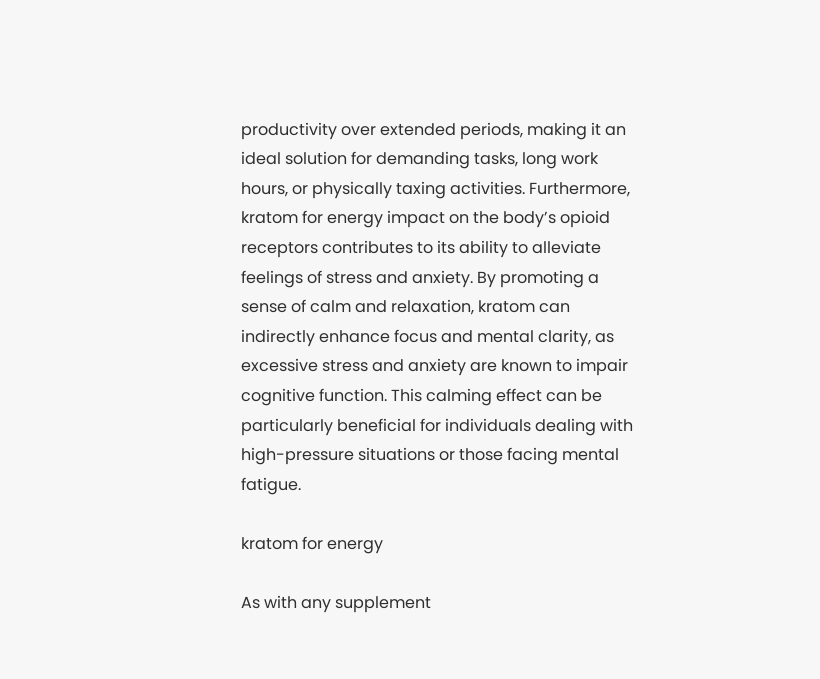productivity over extended periods, making it an ideal solution for demanding tasks, long work hours, or physically taxing activities. Furthermore, kratom for energy impact on the body’s opioid receptors contributes to its ability to alleviate feelings of stress and anxiety. By promoting a sense of calm and relaxation, kratom can indirectly enhance focus and mental clarity, as excessive stress and anxiety are known to impair cognitive function. This calming effect can be particularly beneficial for individuals dealing with high-pressure situations or those facing mental fatigue.

kratom for energy

As with any supplement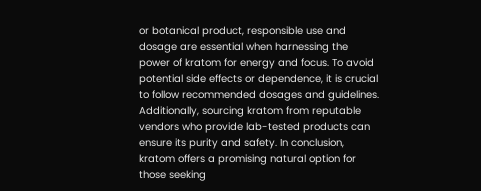or botanical product, responsible use and dosage are essential when harnessing the power of kratom for energy and focus. To avoid potential side effects or dependence, it is crucial to follow recommended dosages and guidelines. Additionally, sourcing kratom from reputable vendors who provide lab-tested products can ensure its purity and safety. In conclusion, kratom offers a promising natural option for those seeking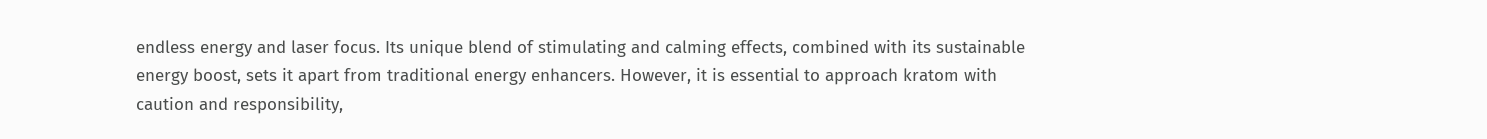endless energy and laser focus. Its unique blend of stimulating and calming effects, combined with its sustainable energy boost, sets it apart from traditional energy enhancers. However, it is essential to approach kratom with caution and responsibility,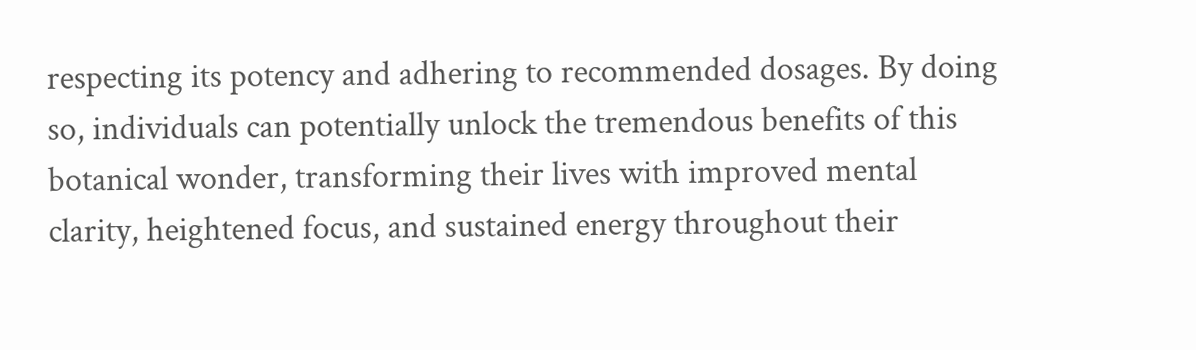respecting its potency and adhering to recommended dosages. By doing so, individuals can potentially unlock the tremendous benefits of this botanical wonder, transforming their lives with improved mental clarity, heightened focus, and sustained energy throughout their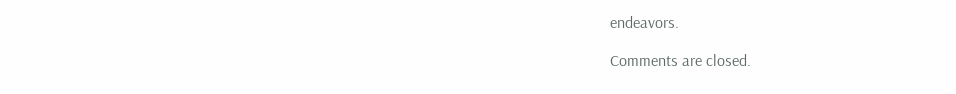endeavors.

Comments are closed.